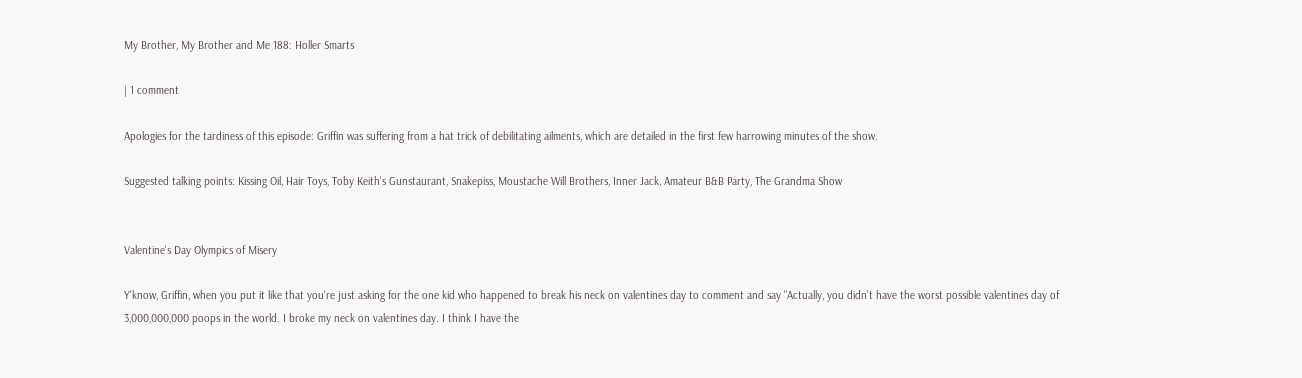My Brother, My Brother and Me 188: Holler Smarts

| 1 comment

Apologies for the tardiness of this episode: Griffin was suffering from a hat trick of debilitating ailments, which are detailed in the first few harrowing minutes of the show.

Suggested talking points: Kissing Oil, Hair Toys, Toby Keith's Gunstaurant, Snakepiss, Moustache Will Brothers, Inner Jack, Amateur B&B Party, The Grandma Show


Valentine's Day Olympics of Misery

Y'know, Griffin, when you put it like that you're just asking for the one kid who happened to break his neck on valentines day to comment and say "Actually, you didn't have the worst possible valentines day of 3,000,000,000 poops in the world. I broke my neck on valentines day. I think I have the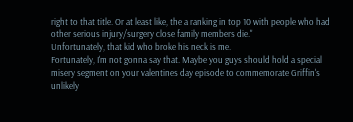right to that title. Or at least like, the a ranking in top 10 with people who had other serious injury/surgery close family members die."
Unfortunately, that kid who broke his neck is me.
Fortunately, I'm not gonna say that. Maybe you guys should hold a special misery segment on your valentines day episode to commemorate Griffin's unlikely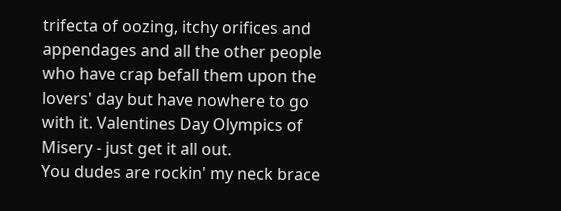trifecta of oozing, itchy orifices and appendages and all the other people who have crap befall them upon the lovers' day but have nowhere to go with it. Valentines Day Olympics of Misery - just get it all out.
You dudes are rockin' my neck brace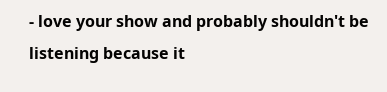- love your show and probably shouldn't be listening because it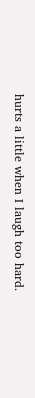hurts a little when I laugh too hard.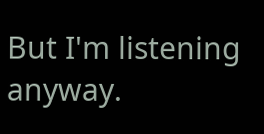But I'm listening anyway.